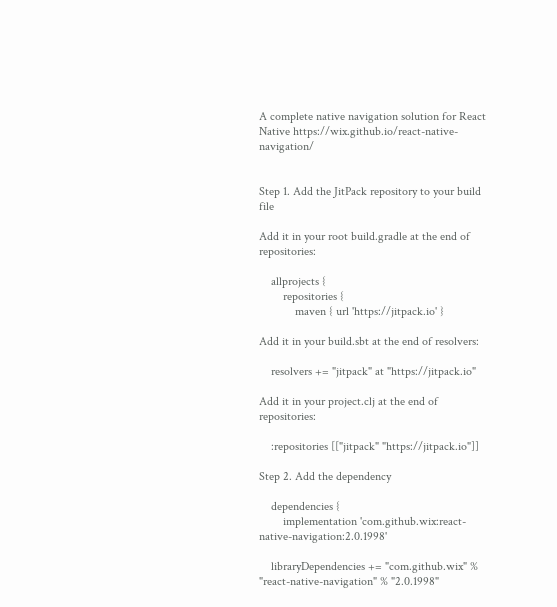A complete native navigation solution for React Native https://wix.github.io/react-native-navigation/


Step 1. Add the JitPack repository to your build file

Add it in your root build.gradle at the end of repositories:

    allprojects {
        repositories {
            maven { url 'https://jitpack.io' }

Add it in your build.sbt at the end of resolvers:

    resolvers += "jitpack" at "https://jitpack.io"

Add it in your project.clj at the end of repositories:

    :repositories [["jitpack" "https://jitpack.io"]]

Step 2. Add the dependency

    dependencies {
        implementation 'com.github.wix:react-native-navigation:2.0.1998'

    libraryDependencies += "com.github.wix" % "react-native-navigation" % "2.0.1998"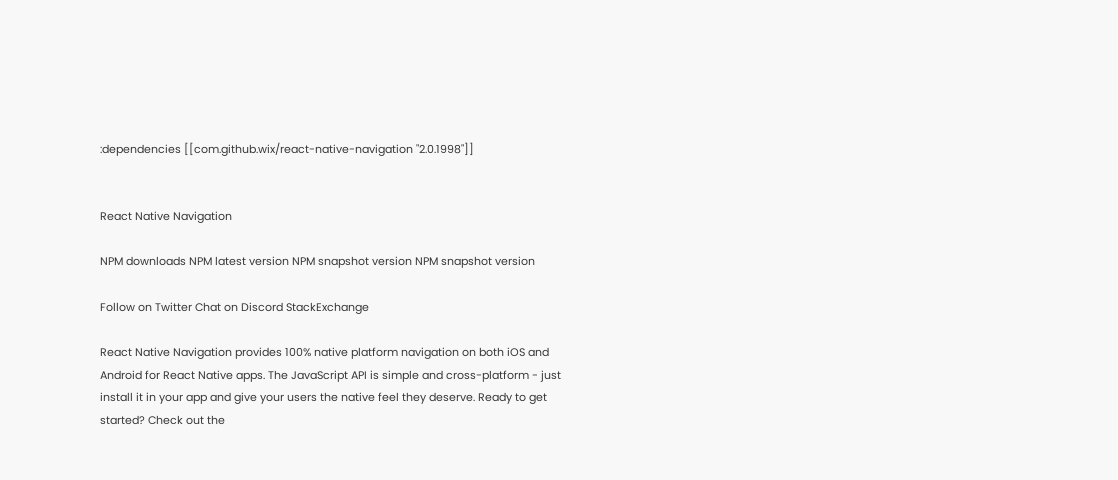:dependencies [[com.github.wix/react-native-navigation "2.0.1998"]]


React Native Navigation

NPM downloads NPM latest version NPM snapshot version NPM snapshot version

Follow on Twitter Chat on Discord StackExchange

React Native Navigation provides 100% native platform navigation on both iOS and Android for React Native apps. The JavaScript API is simple and cross-platform - just install it in your app and give your users the native feel they deserve. Ready to get started? Check out the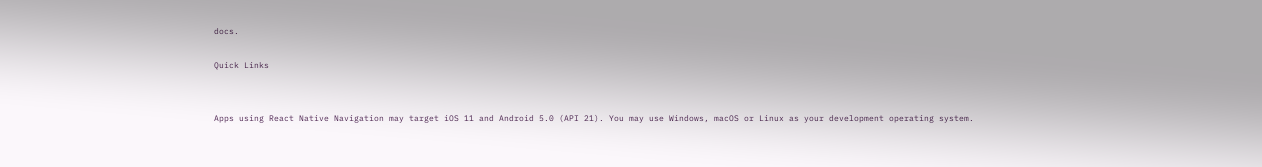docs.

Quick Links


Apps using React Native Navigation may target iOS 11 and Android 5.0 (API 21). You may use Windows, macOS or Linux as your development operating system.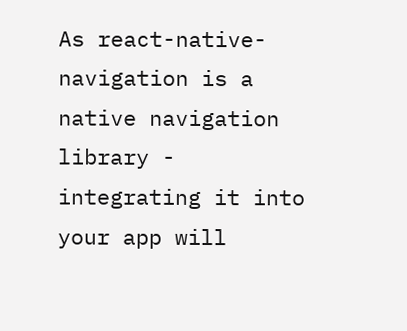As react-native-navigation is a native navigation library - integrating it into your app will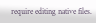require editing native files.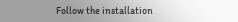Follow the installation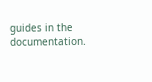guides in the documentation.